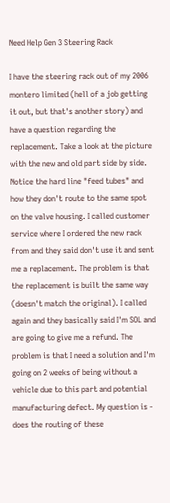Need Help Gen 3 Steering Rack

I have the steering rack out of my 2006 montero limited (hell of a job getting it out, but that's another story) and have a question regarding the replacement. Take a look at the picture with the new and old part side by side. Notice the hard line "feed tubes" and how they don't route to the same spot on the valve housing. I called customer service where I ordered the new rack from and they said don't use it and sent me a replacement. The problem is that the replacement is built the same way (doesn't match the original). I called again and they basically said I'm SOL and are going to give me a refund. The problem is that I need a solution and I'm going on 2 weeks of being without a vehicle due to this part and potential manufacturing defect. My question is - does the routing of these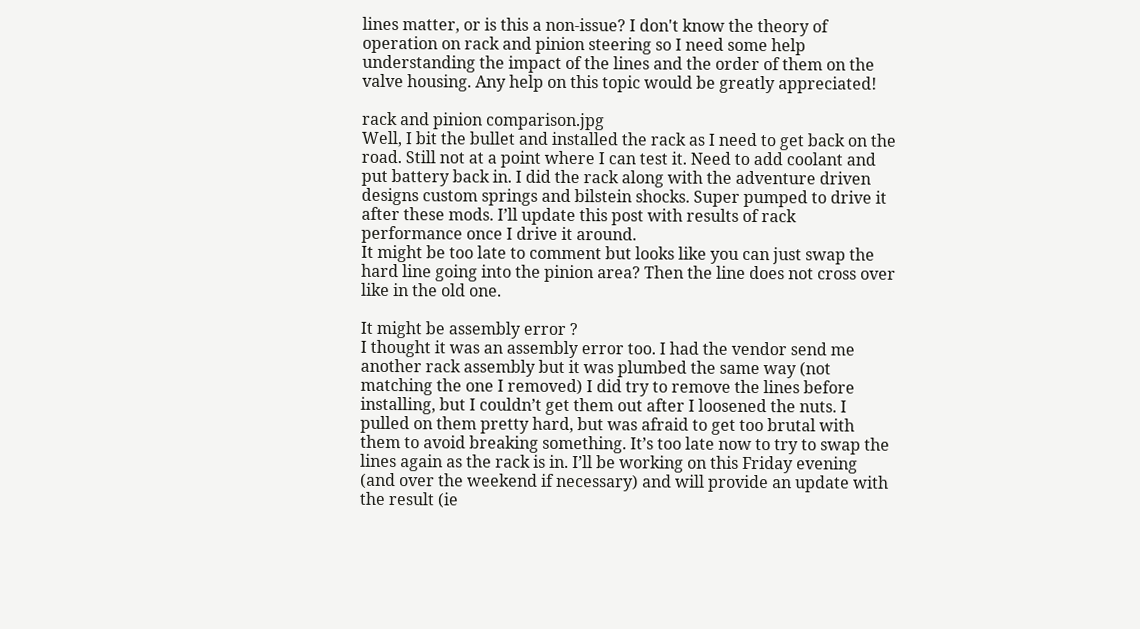lines matter, or is this a non-issue? I don't know the theory of operation on rack and pinion steering so I need some help understanding the impact of the lines and the order of them on the valve housing. Any help on this topic would be greatly appreciated!

rack and pinion comparison.jpg
Well, I bit the bullet and installed the rack as I need to get back on the road. Still not at a point where I can test it. Need to add coolant and put battery back in. I did the rack along with the adventure driven designs custom springs and bilstein shocks. Super pumped to drive it after these mods. I’ll update this post with results of rack performance once I drive it around.
It might be too late to comment but looks like you can just swap the hard line going into the pinion area? Then the line does not cross over like in the old one.

It might be assembly error ?
I thought it was an assembly error too. I had the vendor send me another rack assembly but it was plumbed the same way (not matching the one I removed) I did try to remove the lines before installing, but I couldn’t get them out after I loosened the nuts. I pulled on them pretty hard, but was afraid to get too brutal with them to avoid breaking something. It’s too late now to try to swap the lines again as the rack is in. I’ll be working on this Friday evening (and over the weekend if necessary) and will provide an update with the result (ie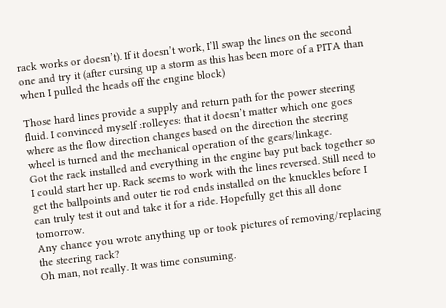rack works or doesn’t). If it doesn’t work, I’ll swap the lines on the second one and try it (after cursing up a storm as this has been more of a PITA than when I pulled the heads off the engine block)

Those hard lines provide a supply and return path for the power steering fluid. I convinced myself :rolleyes: that it doesn’t matter which one goes where as the flow direction changes based on the direction the steering wheel is turned and the mechanical operation of the gears/linkage.
Got the rack installed and everything in the engine bay put back together so I could start her up. Rack seems to work with the lines reversed. Still need to get the ballpoints and outer tie rod ends installed on the knuckles before I can truly test it out and take it for a ride. Hopefully get this all done tomorrow.
Any chance you wrote anything up or took pictures of removing/replacing the steering rack?
Oh man, not really. It was time consuming.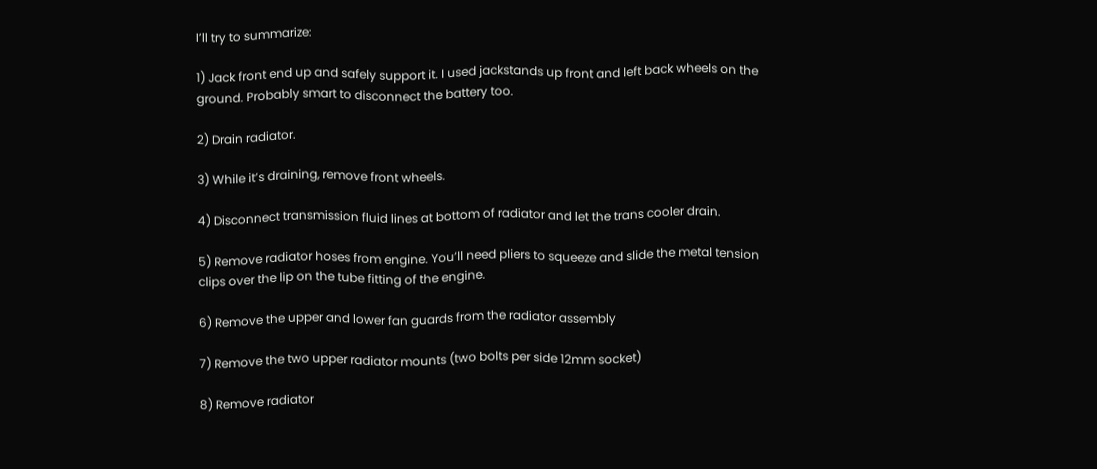I’ll try to summarize:

1) Jack front end up and safely support it. I used jackstands up front and left back wheels on the ground. Probably smart to disconnect the battery too.

2) Drain radiator.

3) While it’s draining, remove front wheels.

4) Disconnect transmission fluid lines at bottom of radiator and let the trans cooler drain.

5) Remove radiator hoses from engine. You’ll need pliers to squeeze and slide the metal tension clips over the lip on the tube fitting of the engine.

6) Remove the upper and lower fan guards from the radiator assembly

7) Remove the two upper radiator mounts (two bolts per side 12mm socket)

8) Remove radiator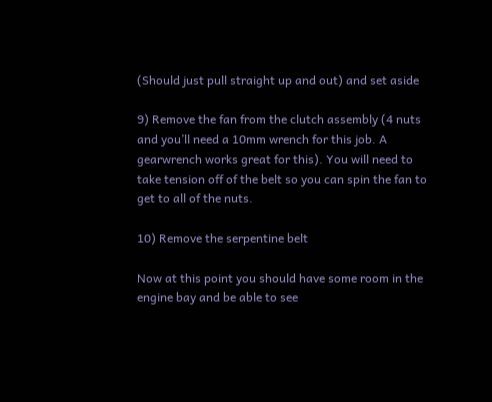(Should just pull straight up and out) and set aside

9) Remove the fan from the clutch assembly (4 nuts and you’ll need a 10mm wrench for this job. A gearwrench works great for this). You will need to take tension off of the belt so you can spin the fan to get to all of the nuts.

10) Remove the serpentine belt

Now at this point you should have some room in the engine bay and be able to see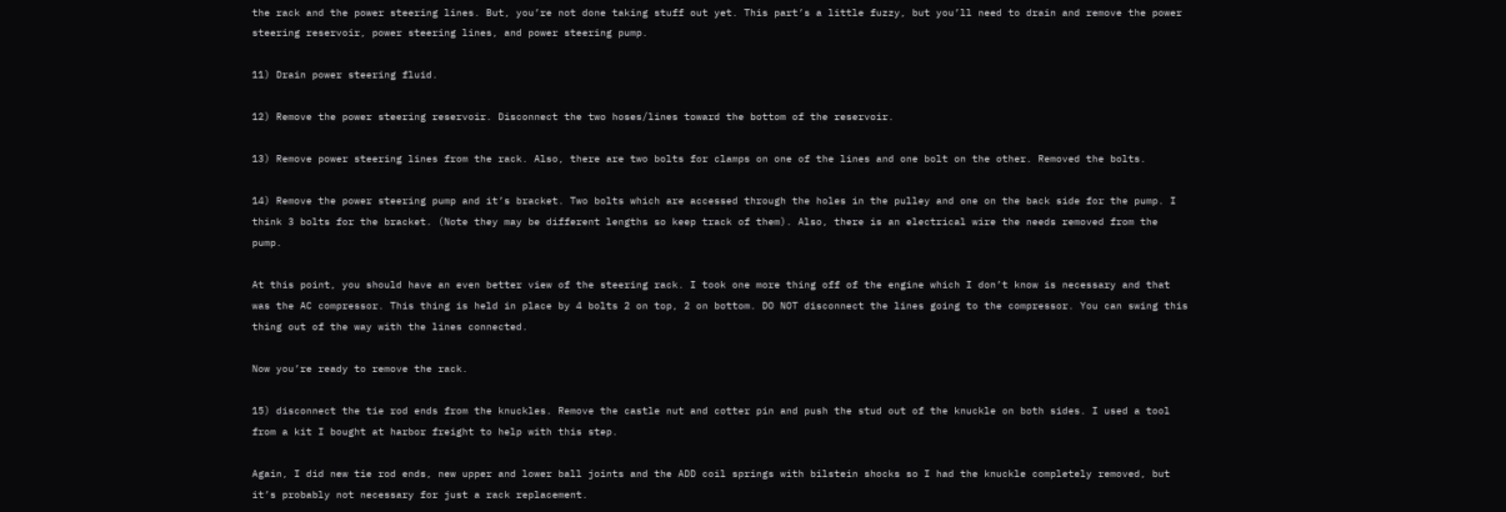the rack and the power steering lines. But, you’re not done taking stuff out yet. This part’s a little fuzzy, but you’ll need to drain and remove the power steering reservoir, power steering lines, and power steering pump.

11) Drain power steering fluid.

12) Remove the power steering reservoir. Disconnect the two hoses/lines toward the bottom of the reservoir.

13) Remove power steering lines from the rack. Also, there are two bolts for clamps on one of the lines and one bolt on the other. Removed the bolts.

14) Remove the power steering pump and it’s bracket. Two bolts which are accessed through the holes in the pulley and one on the back side for the pump. I think 3 bolts for the bracket. (Note they may be different lengths so keep track of them). Also, there is an electrical wire the needs removed from the pump.

At this point, you should have an even better view of the steering rack. I took one more thing off of the engine which I don’t know is necessary and that was the AC compressor. This thing is held in place by 4 bolts 2 on top, 2 on bottom. DO NOT disconnect the lines going to the compressor. You can swing this thing out of the way with the lines connected.

Now you’re ready to remove the rack.

15) disconnect the tie rod ends from the knuckles. Remove the castle nut and cotter pin and push the stud out of the knuckle on both sides. I used a tool from a kit I bought at harbor freight to help with this step.

Again, I did new tie rod ends, new upper and lower ball joints and the ADD coil springs with bilstein shocks so I had the knuckle completely removed, but it’s probably not necessary for just a rack replacement.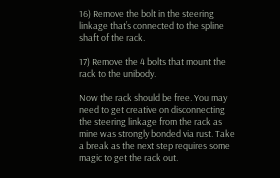16) Remove the bolt in the steering linkage that’s connected to the spline shaft of the rack.

17) Remove the 4 bolts that mount the rack to the unibody.

Now the rack should be free. You may need to get creative on disconnecting the steering linkage from the rack as mine was strongly bonded via rust. Take a break as the next step requires some magic to get the rack out.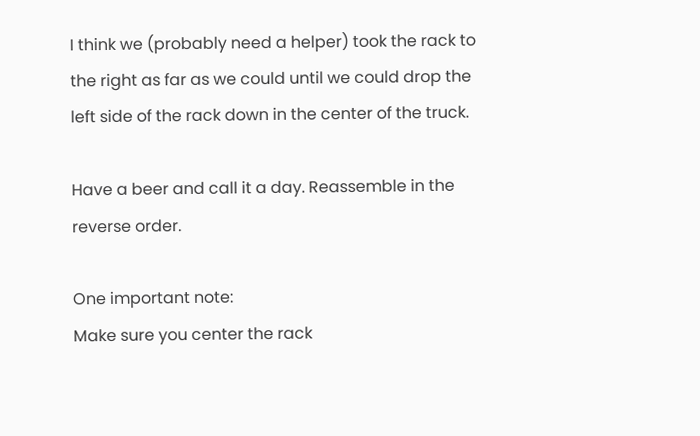I think we (probably need a helper) took the rack to the right as far as we could until we could drop the left side of the rack down in the center of the truck.

Have a beer and call it a day. Reassemble in the reverse order.

One important note:
Make sure you center the rack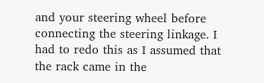and your steering wheel before connecting the steering linkage. I had to redo this as I assumed that the rack came in the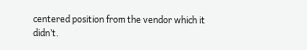centered position from the vendor which it didn’t.